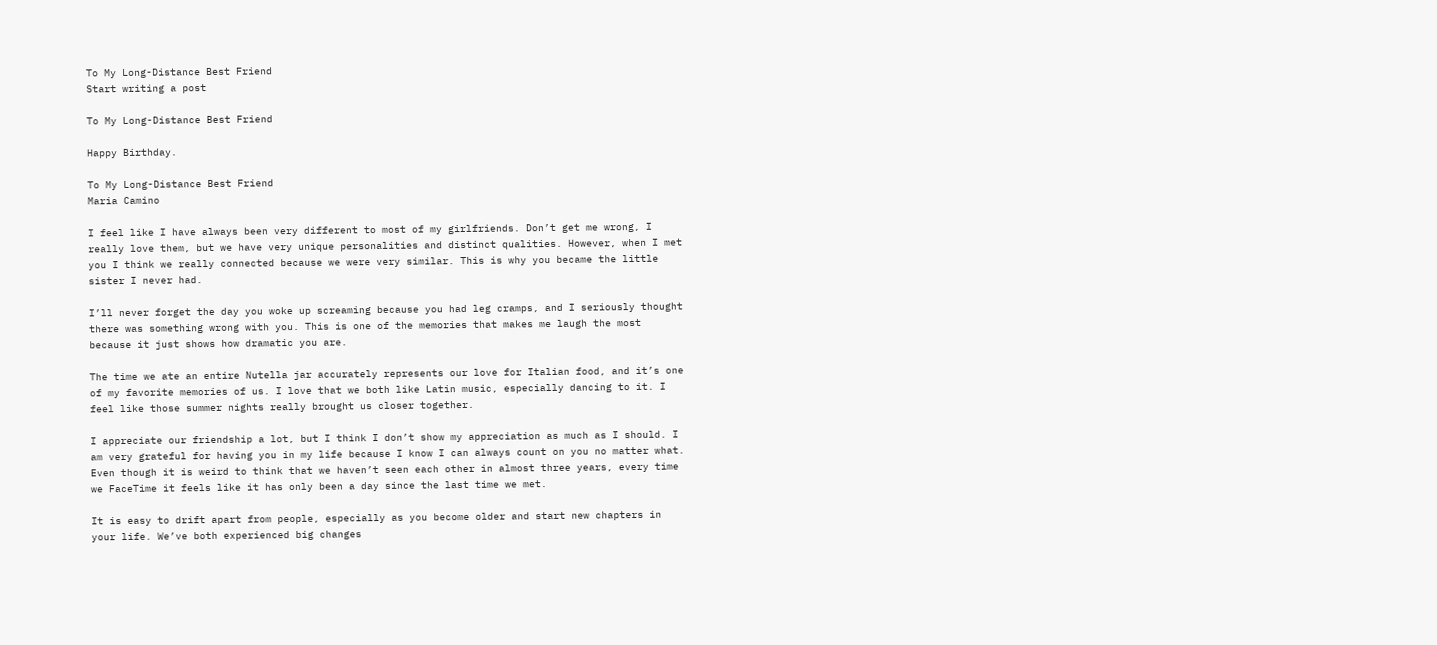To My Long-Distance Best Friend
Start writing a post

To My Long-Distance Best Friend

Happy Birthday.

To My Long-Distance Best Friend
Maria Camino

I feel like I have always been very different to most of my girlfriends. Don’t get me wrong, I really love them, but we have very unique personalities and distinct qualities. However, when I met you I think we really connected because we were very similar. This is why you became the little sister I never had.

I’ll never forget the day you woke up screaming because you had leg cramps, and I seriously thought there was something wrong with you. This is one of the memories that makes me laugh the most because it just shows how dramatic you are.

The time we ate an entire Nutella jar accurately represents our love for Italian food, and it’s one of my favorite memories of us. I love that we both like Latin music, especially dancing to it. I feel like those summer nights really brought us closer together.

I appreciate our friendship a lot, but I think I don’t show my appreciation as much as I should. I am very grateful for having you in my life because I know I can always count on you no matter what. Even though it is weird to think that we haven’t seen each other in almost three years, every time we FaceTime it feels like it has only been a day since the last time we met.

It is easy to drift apart from people, especially as you become older and start new chapters in your life. We’ve both experienced big changes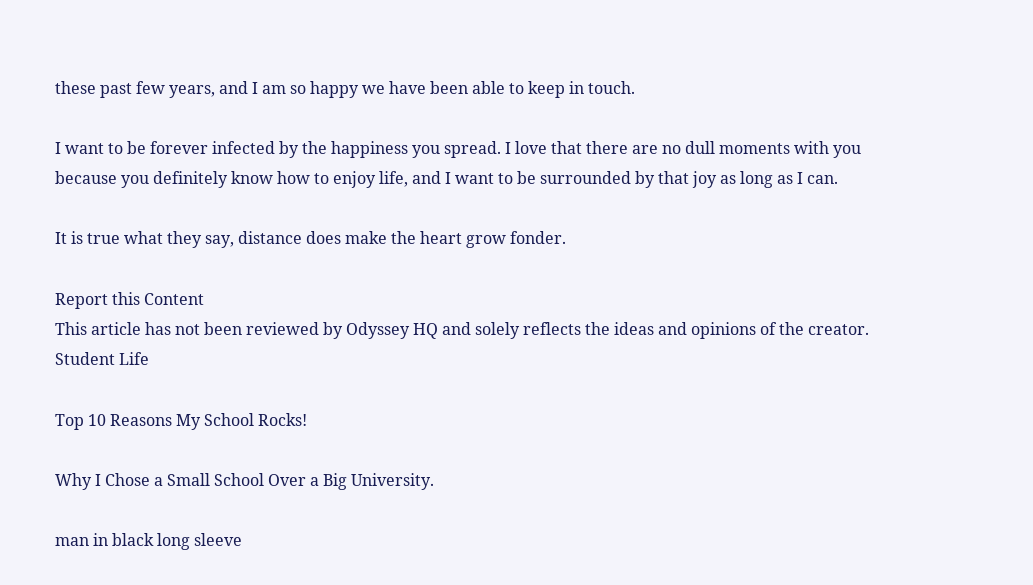these past few years, and I am so happy we have been able to keep in touch.

I want to be forever infected by the happiness you spread. I love that there are no dull moments with you because you definitely know how to enjoy life, and I want to be surrounded by that joy as long as I can.

It is true what they say, distance does make the heart grow fonder.

Report this Content
This article has not been reviewed by Odyssey HQ and solely reflects the ideas and opinions of the creator.
Student Life

Top 10 Reasons My School Rocks!

Why I Chose a Small School Over a Big University.

man in black long sleeve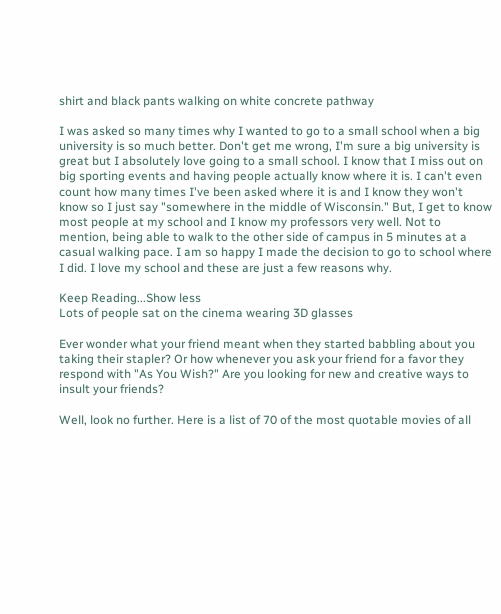shirt and black pants walking on white concrete pathway

I was asked so many times why I wanted to go to a small school when a big university is so much better. Don't get me wrong, I'm sure a big university is great but I absolutely love going to a small school. I know that I miss out on big sporting events and having people actually know where it is. I can't even count how many times I've been asked where it is and I know they won't know so I just say "somewhere in the middle of Wisconsin." But, I get to know most people at my school and I know my professors very well. Not to mention, being able to walk to the other side of campus in 5 minutes at a casual walking pace. I am so happy I made the decision to go to school where I did. I love my school and these are just a few reasons why.

Keep Reading...Show less
Lots of people sat on the cinema wearing 3D glasses

Ever wonder what your friend meant when they started babbling about you taking their stapler? Or how whenever you ask your friend for a favor they respond with "As You Wish?" Are you looking for new and creative ways to insult your friends?

Well, look no further. Here is a list of 70 of the most quotable movies of all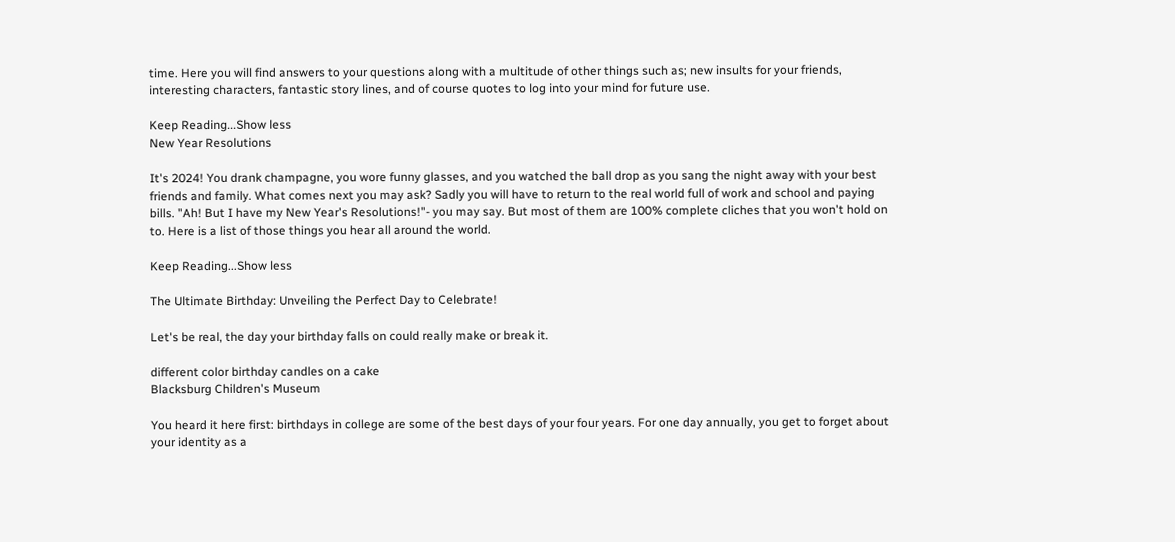time. Here you will find answers to your questions along with a multitude of other things such as; new insults for your friends, interesting characters, fantastic story lines, and of course quotes to log into your mind for future use.

Keep Reading...Show less
New Year Resolutions

It's 2024! You drank champagne, you wore funny glasses, and you watched the ball drop as you sang the night away with your best friends and family. What comes next you may ask? Sadly you will have to return to the real world full of work and school and paying bills. "Ah! But I have my New Year's Resolutions!"- you may say. But most of them are 100% complete cliches that you won't hold on to. Here is a list of those things you hear all around the world.

Keep Reading...Show less

The Ultimate Birthday: Unveiling the Perfect Day to Celebrate!

Let's be real, the day your birthday falls on could really make or break it.

different color birthday candles on a cake
Blacksburg Children's Museum

You heard it here first: birthdays in college are some of the best days of your four years. For one day annually, you get to forget about your identity as a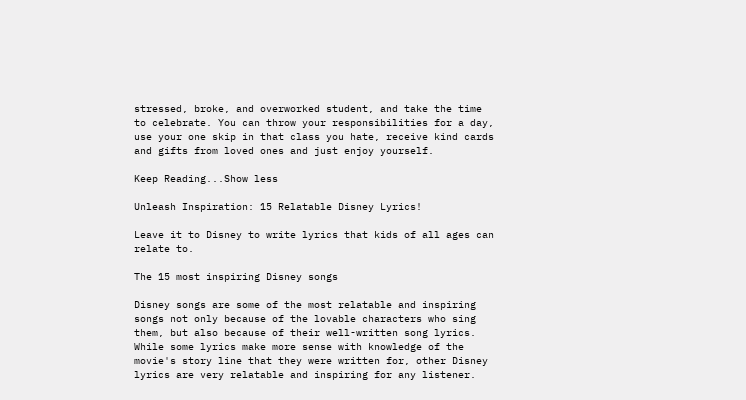stressed, broke, and overworked student, and take the time to celebrate. You can throw your responsibilities for a day, use your one skip in that class you hate, receive kind cards and gifts from loved ones and just enjoy yourself.

Keep Reading...Show less

Unleash Inspiration: 15 Relatable Disney Lyrics!

Leave it to Disney to write lyrics that kids of all ages can relate to.

The 15 most inspiring Disney songs

Disney songs are some of the most relatable and inspiring songs not only because of the lovable characters who sing them, but also because of their well-written song lyrics. While some lyrics make more sense with knowledge of the movie's story line that they were written for, other Disney lyrics are very relatable and inspiring for any listener.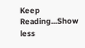Keep Reading...Show less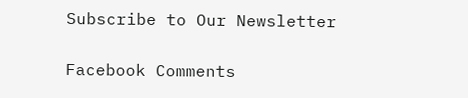Subscribe to Our Newsletter

Facebook Comments